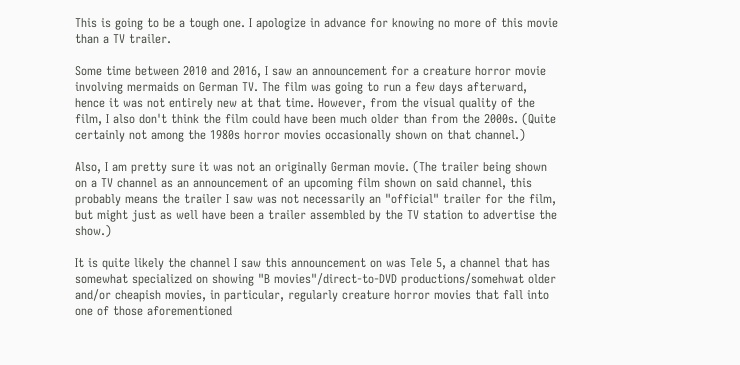This is going to be a tough one. I apologize in advance for knowing no more of this movie than a TV trailer.

Some time between 2010 and 2016, I saw an announcement for a creature horror movie involving mermaids on German TV. The film was going to run a few days afterward, hence it was not entirely new at that time. However, from the visual quality of the film, I also don't think the film could have been much older than from the 2000s. (Quite certainly not among the 1980s horror movies occasionally shown on that channel.)

Also, I am pretty sure it was not an originally German movie. (The trailer being shown on a TV channel as an announcement of an upcoming film shown on said channel, this probably means the trailer I saw was not necessarily an "official" trailer for the film, but might just as well have been a trailer assembled by the TV station to advertise the show.)

It is quite likely the channel I saw this announcement on was Tele 5, a channel that has somewhat specialized on showing "B movies"/direct-to-DVD productions/somehwat older and/or cheapish movies, in particular, regularly creature horror movies that fall into one of those aforementioned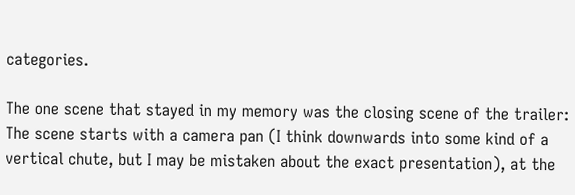categories.

The one scene that stayed in my memory was the closing scene of the trailer: The scene starts with a camera pan (I think downwards into some kind of a vertical chute, but I may be mistaken about the exact presentation), at the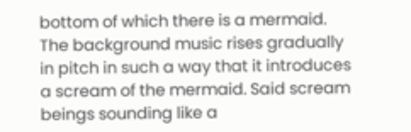bottom of which there is a mermaid. The background music rises gradually in pitch in such a way that it introduces a scream of the mermaid. Said scream beings sounding like a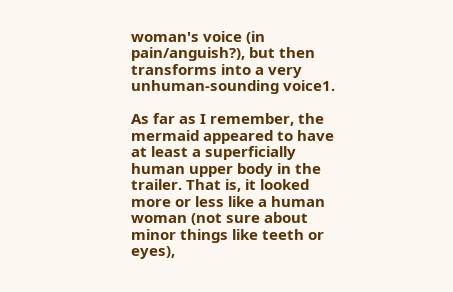woman's voice (in pain/anguish?), but then transforms into a very unhuman-sounding voice1.

As far as I remember, the mermaid appeared to have at least a superficially human upper body in the trailer. That is, it looked more or less like a human woman (not sure about minor things like teeth or eyes),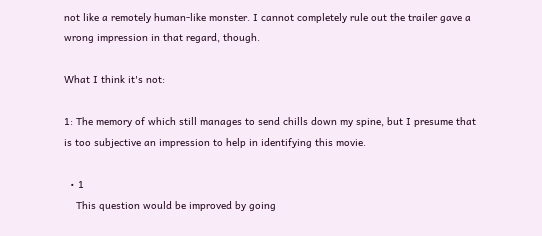not like a remotely human-like monster. I cannot completely rule out the trailer gave a wrong impression in that regard, though.

What I think it's not:

1: The memory of which still manages to send chills down my spine, but I presume that is too subjective an impression to help in identifying this movie.

  • 1
    This question would be improved by going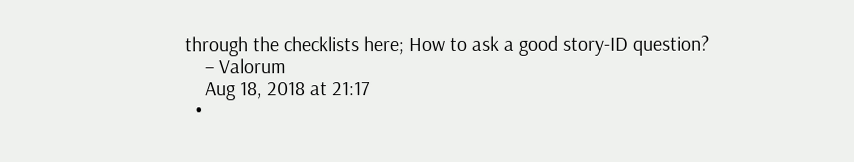through the checklists here; How to ask a good story-ID question?
    – Valorum
    Aug 18, 2018 at 21:17
  •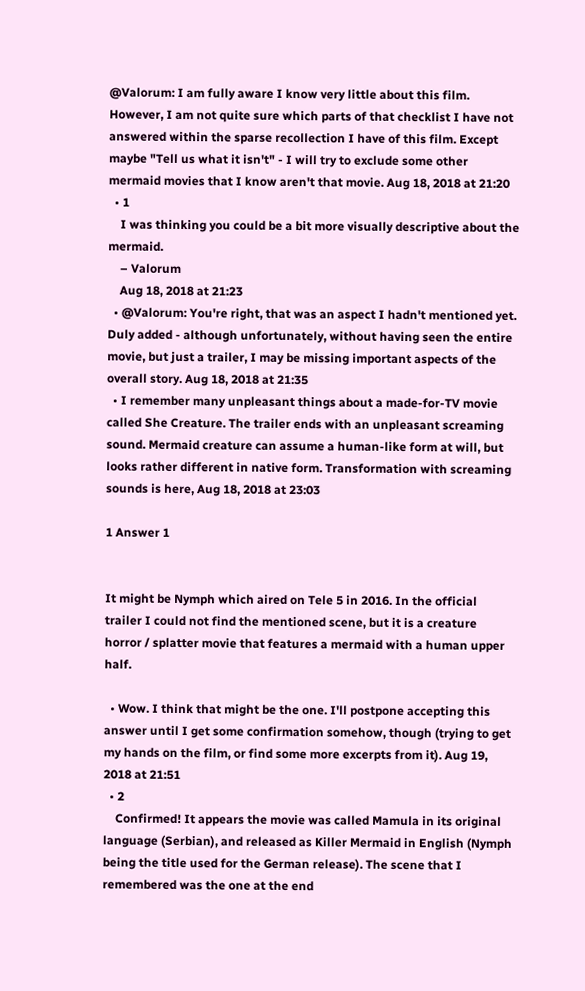@Valorum: I am fully aware I know very little about this film. However, I am not quite sure which parts of that checklist I have not answered within the sparse recollection I have of this film. Except maybe "Tell us what it isn't" - I will try to exclude some other mermaid movies that I know aren't that movie. Aug 18, 2018 at 21:20
  • 1
    I was thinking you could be a bit more visually descriptive about the mermaid.
    – Valorum
    Aug 18, 2018 at 21:23
  • @Valorum: You're right, that was an aspect I hadn't mentioned yet. Duly added - although unfortunately, without having seen the entire movie, but just a trailer, I may be missing important aspects of the overall story. Aug 18, 2018 at 21:35
  • I remember many unpleasant things about a made-for-TV movie called She Creature. The trailer ends with an unpleasant screaming sound. Mermaid creature can assume a human-like form at will, but looks rather different in native form. Transformation with screaming sounds is here, Aug 18, 2018 at 23:03

1 Answer 1


It might be Nymph which aired on Tele 5 in 2016. In the official trailer I could not find the mentioned scene, but it is a creature horror / splatter movie that features a mermaid with a human upper half.

  • Wow. I think that might be the one. I'll postpone accepting this answer until I get some confirmation somehow, though (trying to get my hands on the film, or find some more excerpts from it). Aug 19, 2018 at 21:51
  • 2
    Confirmed! It appears the movie was called Mamula in its original language (Serbian), and released as Killer Mermaid in English (Nymph being the title used for the German release). The scene that I remembered was the one at the end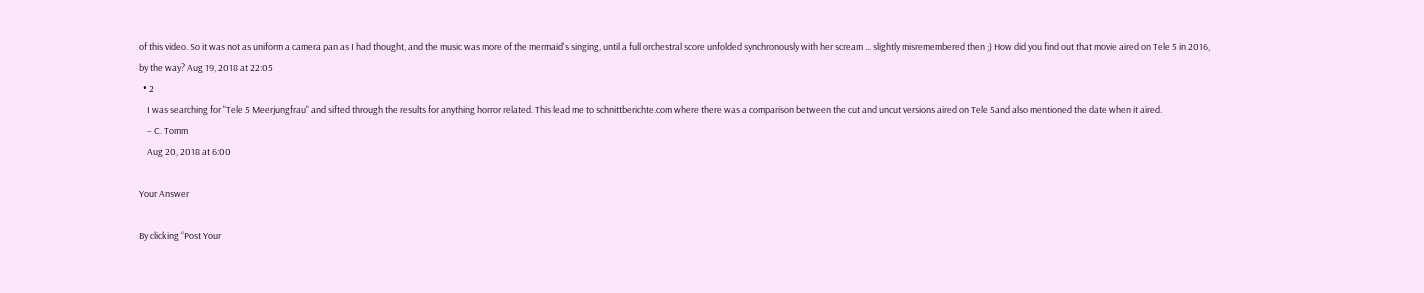of this video. So it was not as uniform a camera pan as I had thought, and the music was more of the mermaid's singing, until a full orchestral score unfolded synchronously with her scream ... slightly misremembered then ;) How did you find out that movie aired on Tele 5 in 2016, by the way? Aug 19, 2018 at 22:05
  • 2
    I was searching for "Tele 5 Meerjungfrau" and sifted through the results for anything horror related. This lead me to schnittberichte.com where there was a comparison between the cut and uncut versions aired on Tele 5and also mentioned the date when it aired.
    – C. Tomm
    Aug 20, 2018 at 6:00

Your Answer

By clicking “Post Your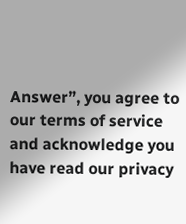Answer”, you agree to our terms of service and acknowledge you have read our privacy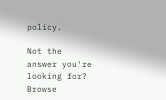policy.

Not the answer you're looking for? Browse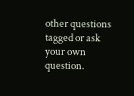other questions tagged or ask your own question.